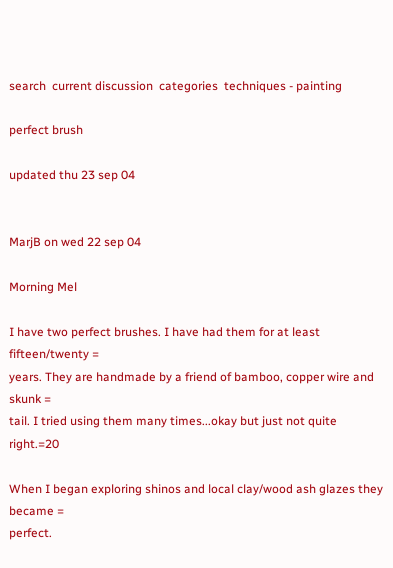search  current discussion  categories  techniques - painting

perfect brush

updated thu 23 sep 04


MarjB on wed 22 sep 04

Morning Mel

I have two perfect brushes. I have had them for at least fifteen/twenty =
years. They are handmade by a friend of bamboo, copper wire and skunk =
tail. I tried using them many times...okay but just not quite right.=20

When I began exploring shinos and local clay/wood ash glazes they became =
perfect.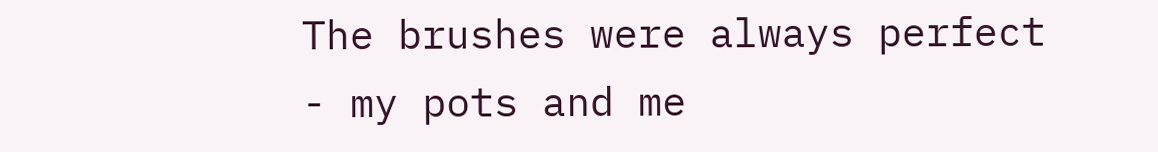The brushes were always perfect - my pots and me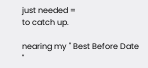just needed =
to catch up.

nearing my " Best Before Date "